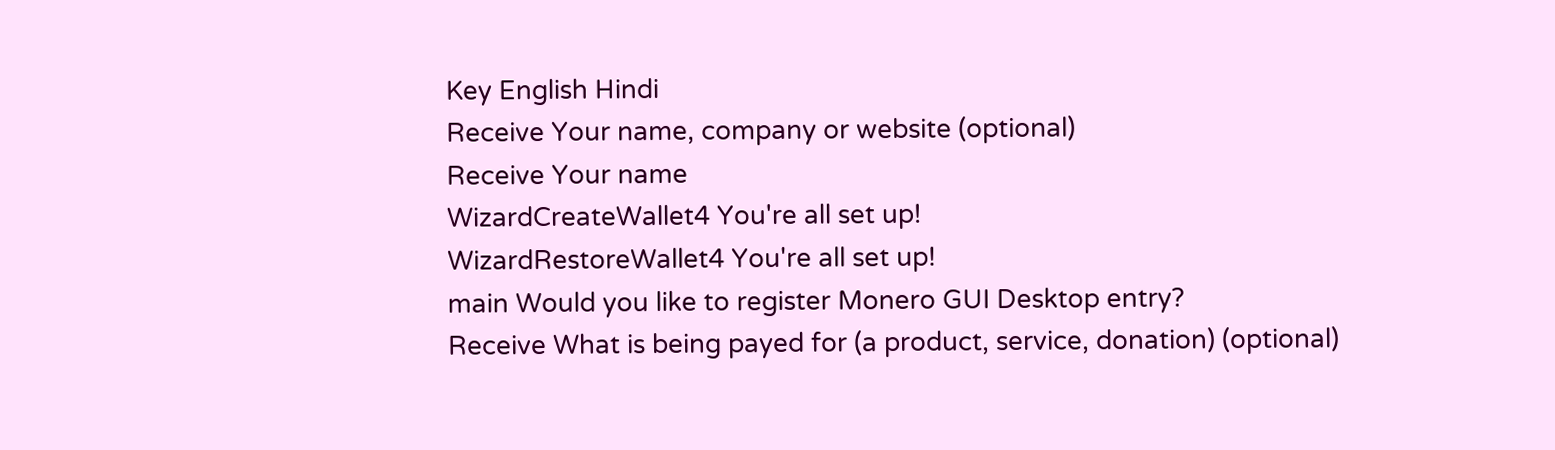Key English Hindi
Receive Your name, company or website (optional)
Receive Your name
WizardCreateWallet4 You're all set up!
WizardRestoreWallet4 You're all set up!
main Would you like to register Monero GUI Desktop entry?
Receive What is being payed for (a product, service, donation) (optional)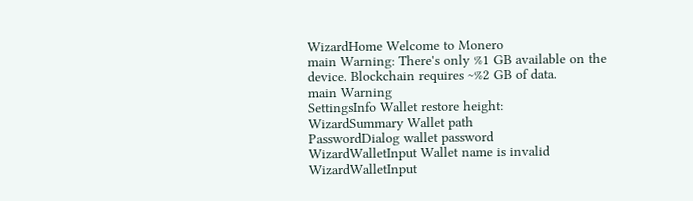WizardHome Welcome to Monero
main Warning: There's only %1 GB available on the device. Blockchain requires ~%2 GB of data.
main Warning
SettingsInfo Wallet restore height:
WizardSummary Wallet path
PasswordDialog wallet password
WizardWalletInput Wallet name is invalid
WizardWalletInput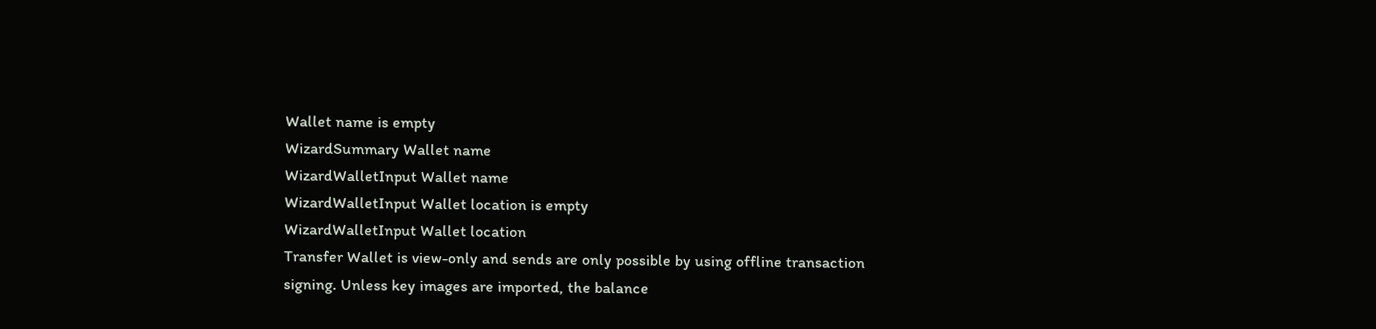Wallet name is empty
WizardSummary Wallet name
WizardWalletInput Wallet name
WizardWalletInput Wallet location is empty
WizardWalletInput Wallet location
Transfer Wallet is view-only and sends are only possible by using offline transaction signing. Unless key images are imported, the balance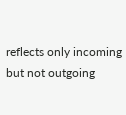reflects only incoming but not outgoing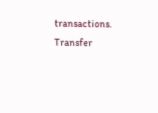transactions.
Transfer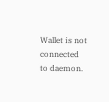Wallet is not connected to daemon.